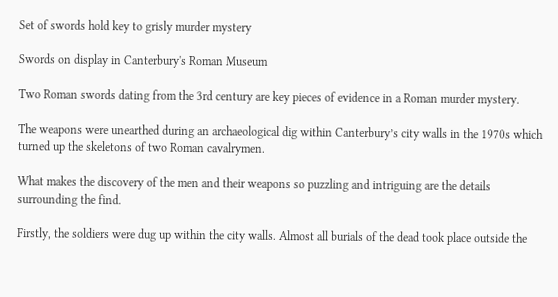Set of swords hold key to grisly murder mystery

Swords on display in Canterbury's Roman Museum

Two Roman swords dating from the 3rd century are key pieces of evidence in a Roman murder mystery.

The weapons were unearthed during an archaeological dig within Canterbury’s city walls in the 1970s which turned up the skeletons of two Roman cavalrymen.

What makes the discovery of the men and their weapons so puzzling and intriguing are the details surrounding the find.

Firstly, the soldiers were dug up within the city walls. Almost all burials of the dead took place outside the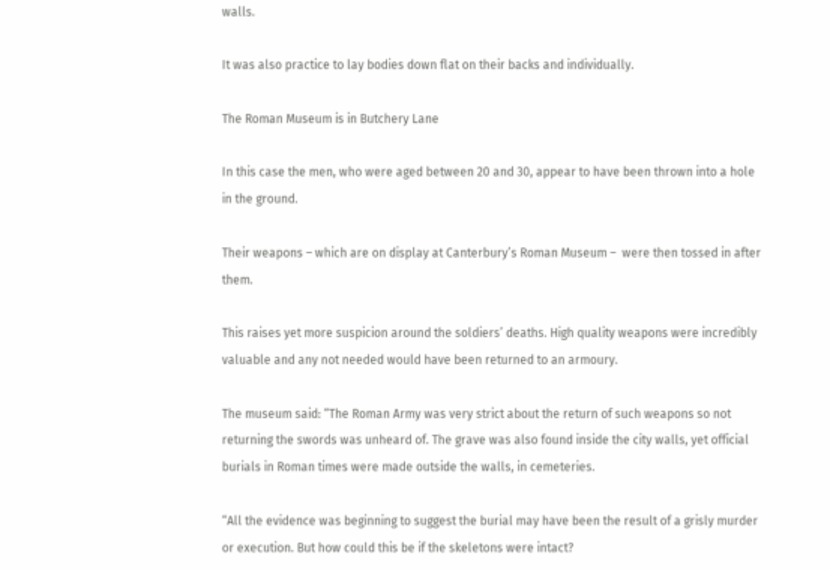walls.

It was also practice to lay bodies down flat on their backs and individually.

The Roman Museum is in Butchery Lane

In this case the men, who were aged between 20 and 30, appear to have been thrown into a hole in the ground.

Their weapons – which are on display at Canterbury’s Roman Museum –  were then tossed in after them.

This raises yet more suspicion around the soldiers’ deaths. High quality weapons were incredibly valuable and any not needed would have been returned to an armoury.

The museum said: “The Roman Army was very strict about the return of such weapons so not returning the swords was unheard of. The grave was also found inside the city walls, yet official burials in Roman times were made outside the walls, in cemeteries.

“All the evidence was beginning to suggest the burial may have been the result of a grisly murder or execution. But how could this be if the skeletons were intact?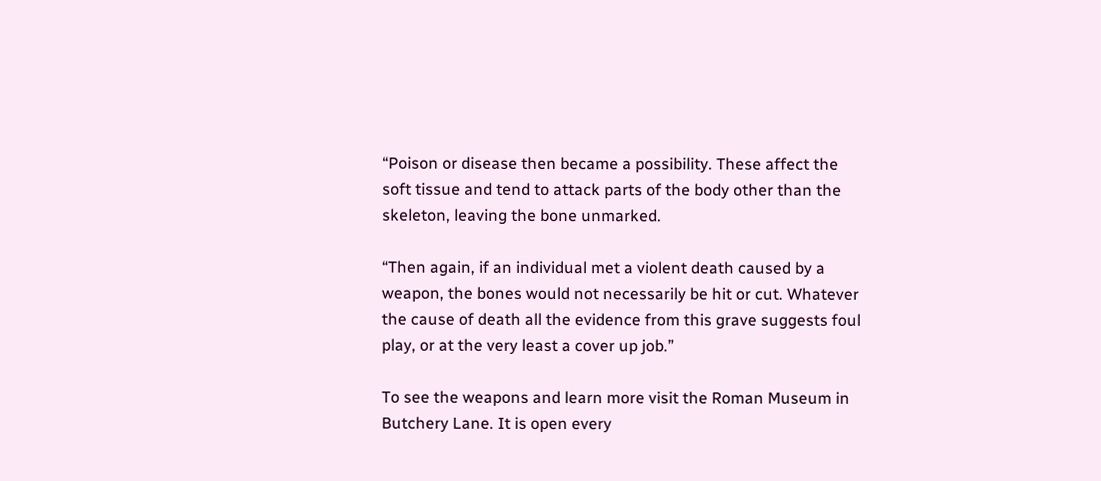“Poison or disease then became a possibility. These affect the soft tissue and tend to attack parts of the body other than the skeleton, leaving the bone unmarked.

“Then again, if an individual met a violent death caused by a weapon, the bones would not necessarily be hit or cut. Whatever the cause of death all the evidence from this grave suggests foul play, or at the very least a cover up job.”

To see the weapons and learn more visit the Roman Museum in Butchery Lane. It is open every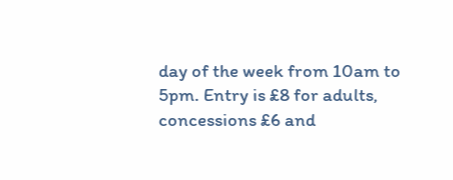day of the week from 10am to 5pm. Entry is £8 for adults, concessions £6 and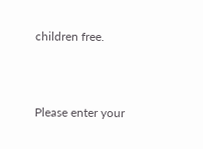children free.



Please enter your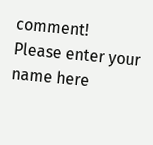comment!
Please enter your name here